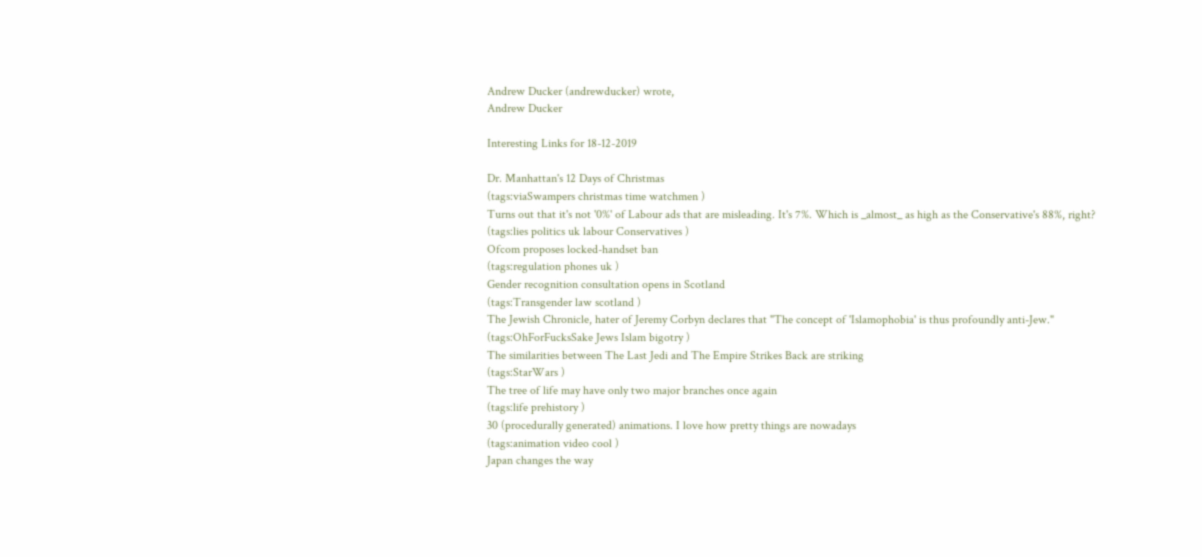Andrew Ducker (andrewducker) wrote,
Andrew Ducker

Interesting Links for 18-12-2019

Dr. Manhattan's 12 Days of Christmas
(tags:viaSwampers christmas time watchmen )
Turns out that it's not '0%' of Labour ads that are misleading. It's 7%. Which is _almost_ as high as the Conservative's 88%, right?
(tags:lies politics uk labour Conservatives )
Ofcom proposes locked-handset ban
(tags:regulation phones uk )
Gender recognition consultation opens in Scotland
(tags:Transgender law scotland )
The Jewish Chronicle, hater of Jeremy Corbyn declares that "The concept of 'Islamophobia' is thus profoundly anti-Jew."
(tags:OhForFucksSake Jews Islam bigotry )
The similarities between The Last Jedi and The Empire Strikes Back are striking
(tags:StarWars )
The tree of life may have only two major branches once again
(tags:life prehistory )
30 (procedurally generated) animations. I love how pretty things are nowadays
(tags:animation video cool )
Japan changes the way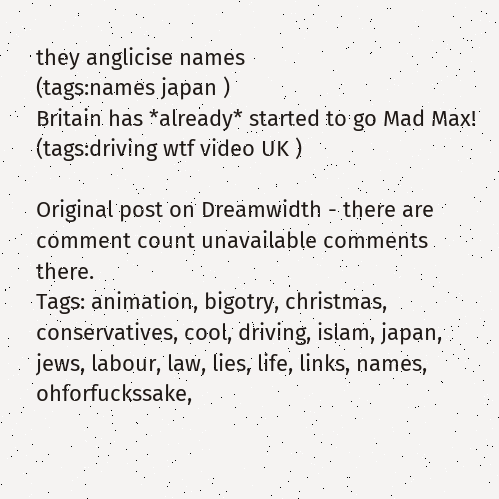they anglicise names
(tags:names japan )
Britain has *already* started to go Mad Max!
(tags:driving wtf video UK )

Original post on Dreamwidth - there are comment count unavailable comments there.
Tags: animation, bigotry, christmas, conservatives, cool, driving, islam, japan, jews, labour, law, lies, life, links, names, ohforfuckssake,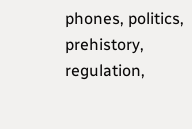phones, politics, prehistory, regulation,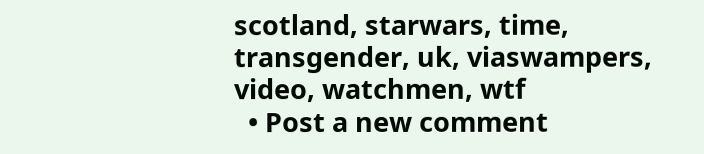scotland, starwars, time, transgender, uk, viaswampers, video, watchmen, wtf
  • Post a new comment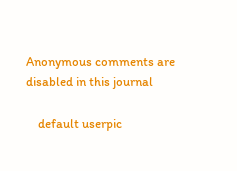Anonymous comments are disabled in this journal

    default userpic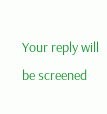Your reply will be screened